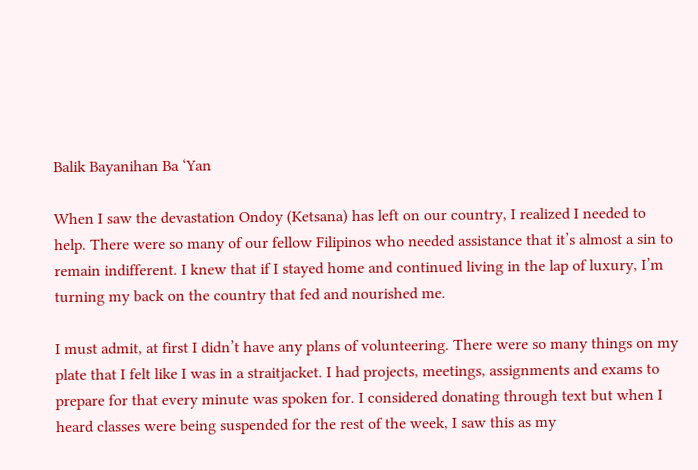Balik Bayanihan Ba ‘Yan

When I saw the devastation Ondoy (Ketsana) has left on our country, I realized I needed to help. There were so many of our fellow Filipinos who needed assistance that it’s almost a sin to remain indifferent. I knew that if I stayed home and continued living in the lap of luxury, I’m turning my back on the country that fed and nourished me.

I must admit, at first I didn’t have any plans of volunteering. There were so many things on my plate that I felt like I was in a straitjacket. I had projects, meetings, assignments and exams to prepare for that every minute was spoken for. I considered donating through text but when I heard classes were being suspended for the rest of the week, I saw this as my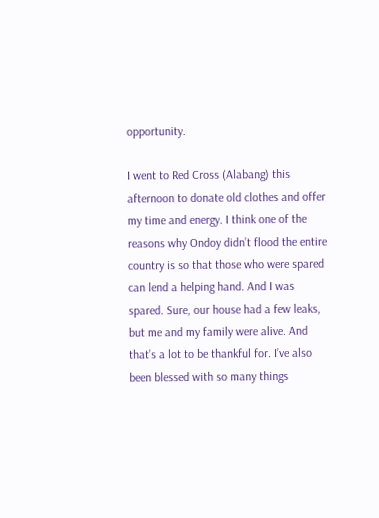opportunity.

I went to Red Cross (Alabang) this afternoon to donate old clothes and offer my time and energy. I think one of the reasons why Ondoy didn’t flood the entire country is so that those who were spared can lend a helping hand. And I was spared. Sure, our house had a few leaks, but me and my family were alive. And that’s a lot to be thankful for. I’ve also been blessed with so many things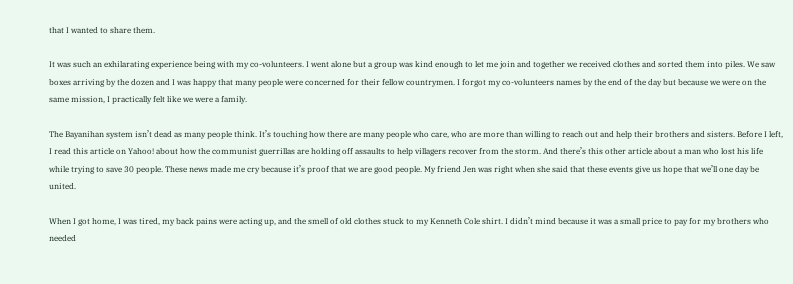that I wanted to share them.

It was such an exhilarating experience being with my co-volunteers. I went alone but a group was kind enough to let me join and together we received clothes and sorted them into piles. We saw boxes arriving by the dozen and I was happy that many people were concerned for their fellow countrymen. I forgot my co-volunteers names by the end of the day but because we were on the same mission, I practically felt like we were a family.

The Bayanihan system isn’t dead as many people think. It’s touching how there are many people who care, who are more than willing to reach out and help their brothers and sisters. Before I left, I read this article on Yahoo! about how the communist guerrillas are holding off assaults to help villagers recover from the storm. And there’s this other article about a man who lost his life while trying to save 30 people. These news made me cry because it’s proof that we are good people. My friend Jen was right when she said that these events give us hope that we’ll one day be united.

When I got home, I was tired, my back pains were acting up, and the smell of old clothes stuck to my Kenneth Cole shirt. I didn’t mind because it was a small price to pay for my brothers who needed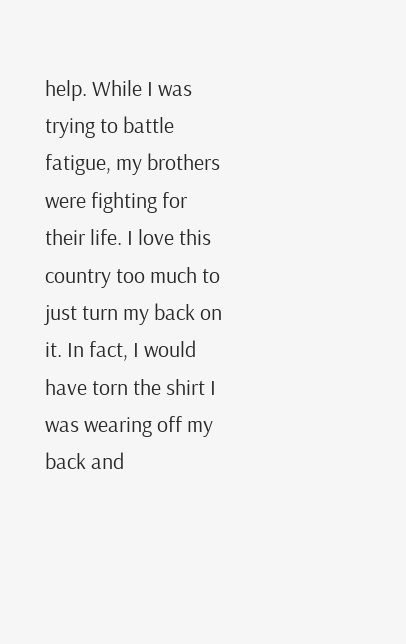help. While I was trying to battle fatigue, my brothers were fighting for their life. I love this country too much to just turn my back on it. In fact, I would have torn the shirt I was wearing off my back and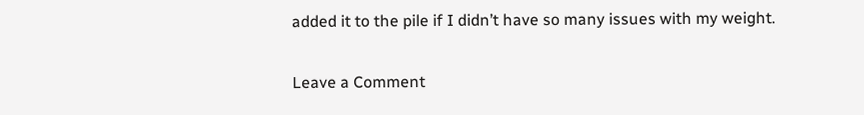added it to the pile if I didn’t have so many issues with my weight.

Leave a Comment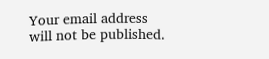Your email address will not be published.